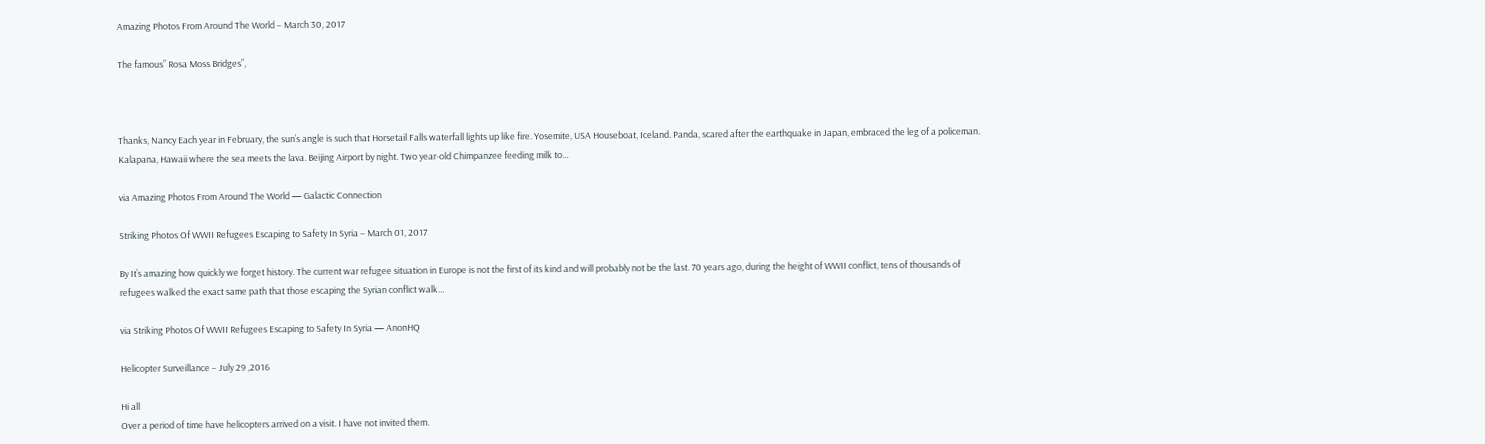Amazing Photos From Around The World – March 30, 2017

The famous” Rosa Moss Bridges”,



Thanks, Nancy Each year in February, the sun’s angle is such that Horsetail Falls waterfall lights up like fire. Yosemite, USA Houseboat, Iceland. Panda, scared after the earthquake in Japan, embraced the leg of a policeman. Kalapana, Hawaii where the sea meets the lava. Beijing Airport by night. Two year-old Chimpanzee feeding milk to…

via Amazing Photos From Around The World — Galactic Connection

Striking Photos Of WWII Refugees Escaping to Safety In Syria – March 01, 2017

By It’s amazing how quickly we forget history. The current war refugee situation in Europe is not the first of its kind and will probably not be the last. 70 years ago, during the height of WWII conflict, tens of thousands of refugees walked the exact same path that those escaping the Syrian conflict walk…

via Striking Photos Of WWII Refugees Escaping to Safety In Syria — AnonHQ

Helicopter Surveillance – July 29 ,2016

Hi all
Over a period of time have helicopters arrived on a visit. I have not invited them.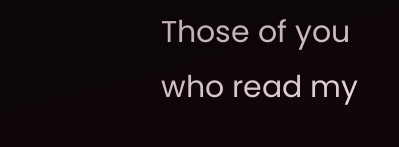Those of you who read my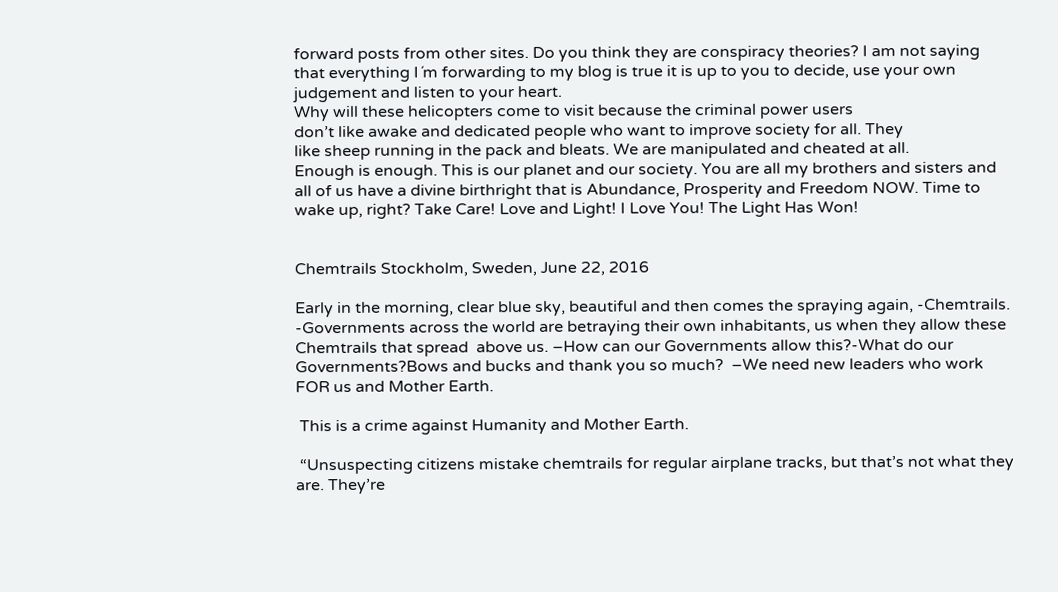forward posts from other sites. Do you think they are conspiracy theories? I am not saying that everything I´m forwarding to my blog is true it is up to you to decide, use your own judgement and listen to your heart.
Why will these helicopters come to visit because the criminal power users
don’t like awake and dedicated people who want to improve society for all. They
like sheep running in the pack and bleats. We are manipulated and cheated at all.
Enough is enough. This is our planet and our society. You are all my brothers and sisters and all of us have a divine birthright that is Abundance, Prosperity and Freedom NOW. Time to wake up, right? Take Care! Love and Light! I Love You! The Light Has Won!


Chemtrails Stockholm, Sweden, June 22, 2016

Early in the morning, clear blue sky, beautiful and then comes the spraying again, -Chemtrails. -Governments across the world are betraying their own inhabitants, us when they allow these Chemtrails that spread  above us. –How can our Governments allow this?-What do our Governments?Bows and bucks and thank you so much?  –We need new leaders who work FOR us and Mother Earth.

 This is a crime against Humanity and Mother Earth.

 “Unsuspecting citizens mistake chemtrails for regular airplane tracks, but that’s not what they are. They’re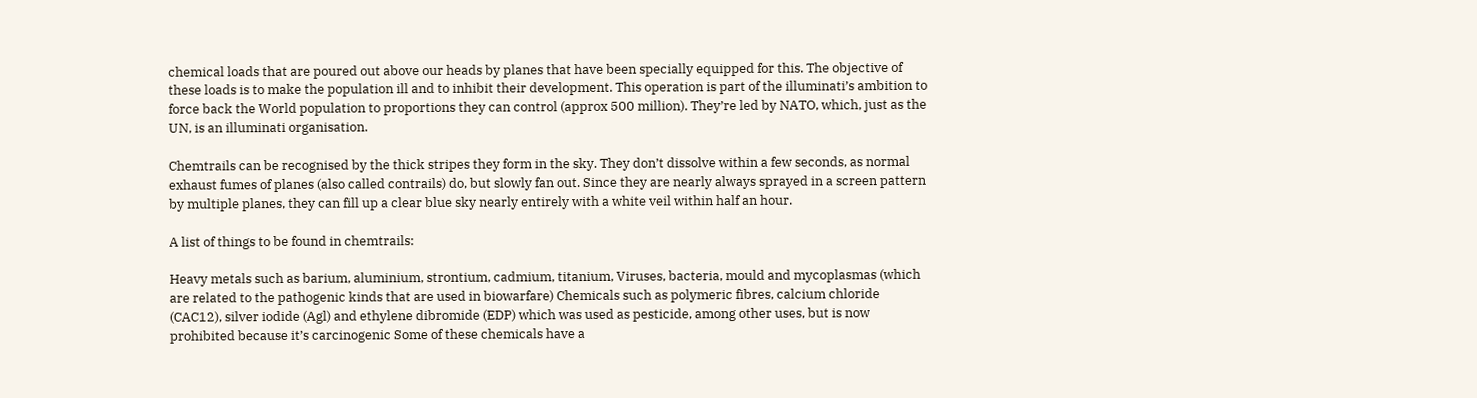chemical loads that are poured out above our heads by planes that have been specially equipped for this. The objective of these loads is to make the population ill and to inhibit their development. This operation is part of the illuminati’s ambition to force back the World population to proportions they can control (approx 500 million). They’re led by NATO, which, just as the UN, is an illuminati organisation.

Chemtrails can be recognised by the thick stripes they form in the sky. They don’t dissolve within a few seconds, as normal exhaust fumes of planes (also called contrails) do, but slowly fan out. Since they are nearly always sprayed in a screen pattern by multiple planes, they can fill up a clear blue sky nearly entirely with a white veil within half an hour.

A list of things to be found in chemtrails:

Heavy metals such as barium, aluminium, strontium, cadmium, titanium, Viruses, bacteria, mould and mycoplasmas (which are related to the pathogenic kinds that are used in biowarfare) Chemicals such as polymeric fibres, calcium chloride (CAC12), silver iodide (Agl) and ethylene dibromide (EDP) which was used as pesticide, among other uses, but is now prohibited because it’s carcinogenic Some of these chemicals have a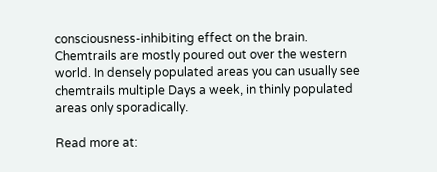consciousness-inhibiting effect on the brain. Chemtrails are mostly poured out over the western world. In densely populated areas you can usually see chemtrails multiple Days a week, in thinly populated areas only sporadically.

Read more at: